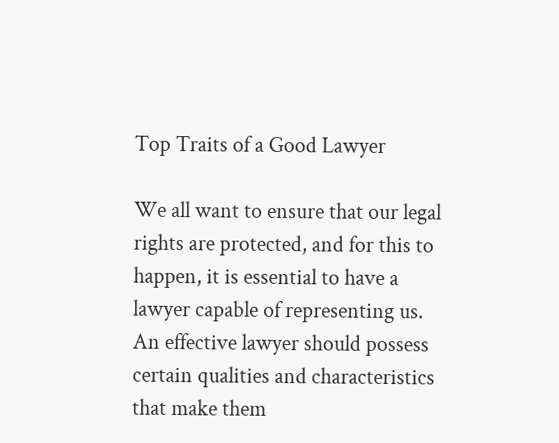Top Traits of a Good Lawyer

We all want to ensure that our legal rights are protected, and for this to happen, it is essential to have a lawyer capable of representing us. An effective lawyer should possess certain qualities and characteristics that make them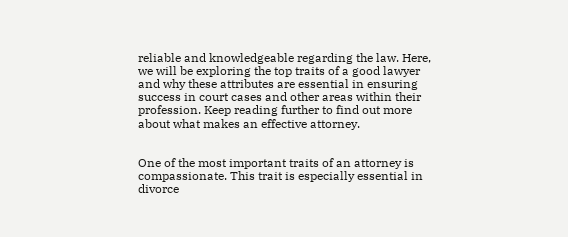reliable and knowledgeable regarding the law. Here, we will be exploring the top traits of a good lawyer and why these attributes are essential in ensuring success in court cases and other areas within their profession. Keep reading further to find out more about what makes an effective attorney.


One of the most important traits of an attorney is compassionate. This trait is especially essential in divorce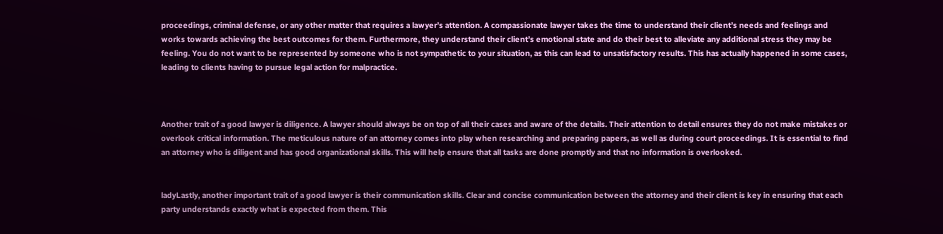proceedings, criminal defense, or any other matter that requires a lawyer’s attention. A compassionate lawyer takes the time to understand their client’s needs and feelings and works towards achieving the best outcomes for them. Furthermore, they understand their client’s emotional state and do their best to alleviate any additional stress they may be feeling. You do not want to be represented by someone who is not sympathetic to your situation, as this can lead to unsatisfactory results. This has actually happened in some cases, leading to clients having to pursue legal action for malpractice.



Another trait of a good lawyer is diligence. A lawyer should always be on top of all their cases and aware of the details. Their attention to detail ensures they do not make mistakes or overlook critical information. The meticulous nature of an attorney comes into play when researching and preparing papers, as well as during court proceedings. It is essential to find an attorney who is diligent and has good organizational skills. This will help ensure that all tasks are done promptly and that no information is overlooked.


ladyLastly, another important trait of a good lawyer is their communication skills. Clear and concise communication between the attorney and their client is key in ensuring that each party understands exactly what is expected from them. This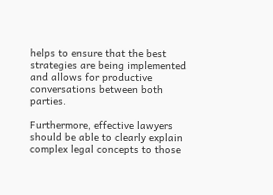helps to ensure that the best strategies are being implemented and allows for productive conversations between both parties.

Furthermore, effective lawyers should be able to clearly explain complex legal concepts to those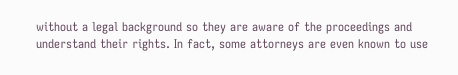without a legal background so they are aware of the proceedings and understand their rights. In fact, some attorneys are even known to use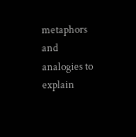metaphors and analogies to explain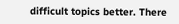difficult topics better. There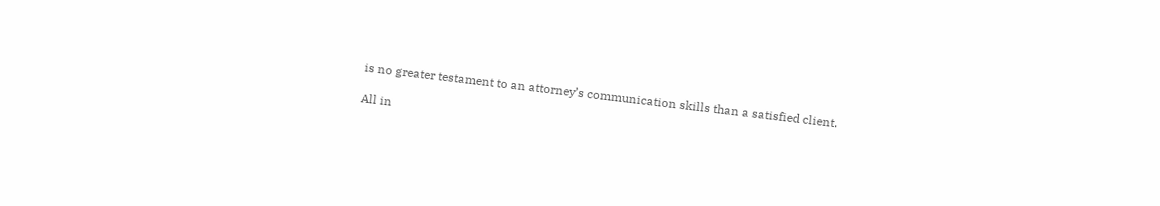is no greater testament to an attorney’s communication skills than a satisfied client.

All in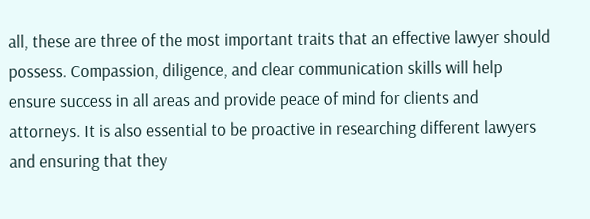all, these are three of the most important traits that an effective lawyer should possess. Compassion, diligence, and clear communication skills will help ensure success in all areas and provide peace of mind for clients and attorneys. It is also essential to be proactive in researching different lawyers and ensuring that they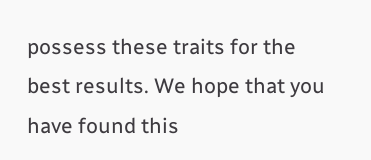possess these traits for the best results. We hope that you have found this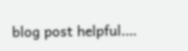blog post helpful.…